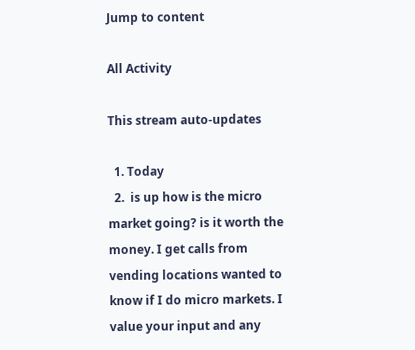Jump to content

All Activity

This stream auto-updates

  1. Today
  2.  is up how is the micro market going? is it worth the money. I get calls from vending locations wanted to know if I do micro markets. I value your input and any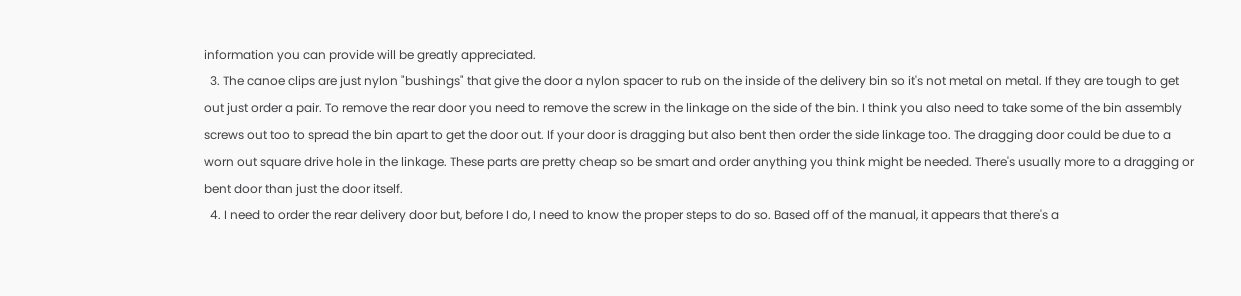information you can provide will be greatly appreciated.
  3. The canoe clips are just nylon "bushings" that give the door a nylon spacer to rub on the inside of the delivery bin so it's not metal on metal. If they are tough to get out just order a pair. To remove the rear door you need to remove the screw in the linkage on the side of the bin. I think you also need to take some of the bin assembly screws out too to spread the bin apart to get the door out. If your door is dragging but also bent then order the side linkage too. The dragging door could be due to a worn out square drive hole in the linkage. These parts are pretty cheap so be smart and order anything you think might be needed. There's usually more to a dragging or bent door than just the door itself.
  4. I need to order the rear delivery door but, before I do, I need to know the proper steps to do so. Based off of the manual, it appears that there's a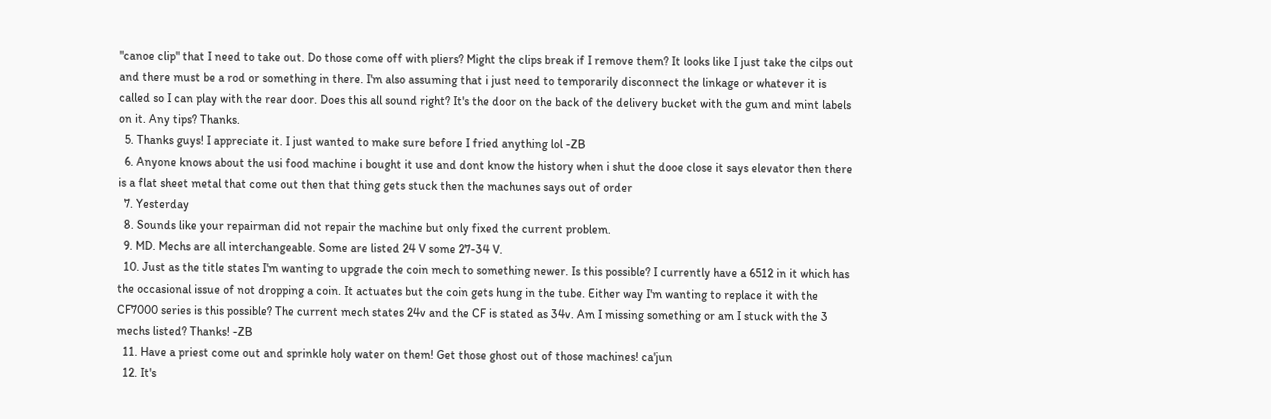"canoe clip" that I need to take out. Do those come off with pliers? Might the clips break if I remove them? It looks like I just take the cilps out and there must be a rod or something in there. I'm also assuming that i just need to temporarily disconnect the linkage or whatever it is called so I can play with the rear door. Does this all sound right? It's the door on the back of the delivery bucket with the gum and mint labels on it. Any tips? Thanks.
  5. Thanks guys! I appreciate it. I just wanted to make sure before I fried anything lol -ZB
  6. Anyone knows about the usi food machine i bought it use and dont know the history when i shut the dooe close it says elevator then there is a flat sheet metal that come out then that thing gets stuck then the machunes says out of order
  7. Yesterday
  8. Sounds like your repairman did not repair the machine but only fixed the current problem.
  9. MD. Mechs are all interchangeable. Some are listed 24 V some 27-34 V.
  10. Just as the title states I'm wanting to upgrade the coin mech to something newer. Is this possible? I currently have a 6512 in it which has the occasional issue of not dropping a coin. It actuates but the coin gets hung in the tube. Either way I'm wanting to replace it with the CF7000 series is this possible? The current mech states 24v and the CF is stated as 34v. Am I missing something or am I stuck with the 3 mechs listed? Thanks! -ZB
  11. Have a priest come out and sprinkle holy water on them! Get those ghost out of those machines! ca'jun
  12. It's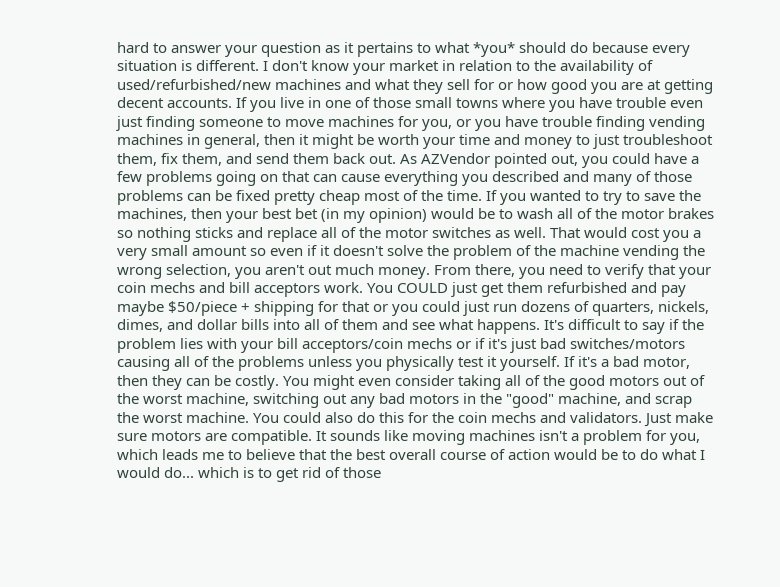hard to answer your question as it pertains to what *you* should do because every situation is different. I don't know your market in relation to the availability of used/refurbished/new machines and what they sell for or how good you are at getting decent accounts. If you live in one of those small towns where you have trouble even just finding someone to move machines for you, or you have trouble finding vending machines in general, then it might be worth your time and money to just troubleshoot them, fix them, and send them back out. As AZVendor pointed out, you could have a few problems going on that can cause everything you described and many of those problems can be fixed pretty cheap most of the time. If you wanted to try to save the machines, then your best bet (in my opinion) would be to wash all of the motor brakes so nothing sticks and replace all of the motor switches as well. That would cost you a very small amount so even if it doesn't solve the problem of the machine vending the wrong selection, you aren't out much money. From there, you need to verify that your coin mechs and bill acceptors work. You COULD just get them refurbished and pay maybe $50/piece + shipping for that or you could just run dozens of quarters, nickels, dimes, and dollar bills into all of them and see what happens. It's difficult to say if the problem lies with your bill acceptors/coin mechs or if it's just bad switches/motors causing all of the problems unless you physically test it yourself. If it's a bad motor, then they can be costly. You might even consider taking all of the good motors out of the worst machine, switching out any bad motors in the "good" machine, and scrap the worst machine. You could also do this for the coin mechs and validators. Just make sure motors are compatible. It sounds like moving machines isn't a problem for you, which leads me to believe that the best overall course of action would be to do what I would do... which is to get rid of those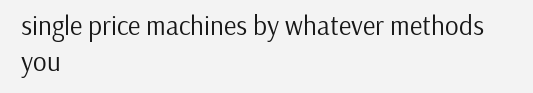single price machines by whatever methods you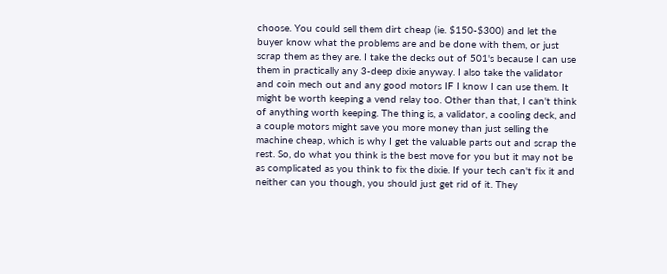choose. You could sell them dirt cheap (ie. $150-$300) and let the buyer know what the problems are and be done with them, or just scrap them as they are. I take the decks out of 501's because I can use them in practically any 3-deep dixie anyway. I also take the validator and coin mech out and any good motors IF I know I can use them. It might be worth keeping a vend relay too. Other than that, I can't think of anything worth keeping. The thing is, a validator, a cooling deck, and a couple motors might save you more money than just selling the machine cheap, which is why I get the valuable parts out and scrap the rest. So, do what you think is the best move for you but it may not be as complicated as you think to fix the dixie. If your tech can't fix it and neither can you though, you should just get rid of it. They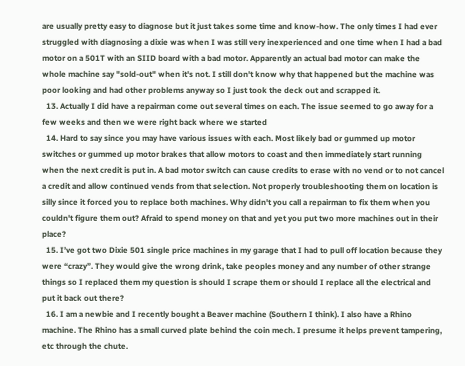are usually pretty easy to diagnose but it just takes some time and know-how. The only times I had ever struggled with diagnosing a dixie was when I was still very inexperienced and one time when I had a bad motor on a 501T with an SIID board with a bad motor. Apparently an actual bad motor can make the whole machine say "sold-out" when it's not. I still don't know why that happened but the machine was poor looking and had other problems anyway so I just took the deck out and scrapped it.
  13. Actually I did have a repairman come out several times on each. The issue seemed to go away for a few weeks and then we were right back where we started
  14. Hard to say since you may have various issues with each. Most likely bad or gummed up motor switches or gummed up motor brakes that allow motors to coast and then immediately start running when the next credit is put in. A bad motor switch can cause credits to erase with no vend or to not cancel a credit and allow continued vends from that selection. Not properly troubleshooting them on location is silly since it forced you to replace both machines. Why didn't you call a repairman to fix them when you couldn't figure them out? Afraid to spend money on that and yet you put two more machines out in their place?
  15. I’ve got two Dixie 501 single price machines in my garage that I had to pull off location because they were “crazy”. They would give the wrong drink, take peoples money and any number of other strange things so I replaced them my question is should I scrape them or should I replace all the electrical and put it back out there?
  16. I am a newbie and I recently bought a Beaver machine (Southern I think). I also have a Rhino machine. The Rhino has a small curved plate behind the coin mech. I presume it helps prevent tampering, etc through the chute.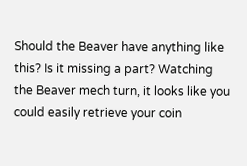Should the Beaver have anything like this? Is it missing a part? Watching the Beaver mech turn, it looks like you could easily retrieve your coin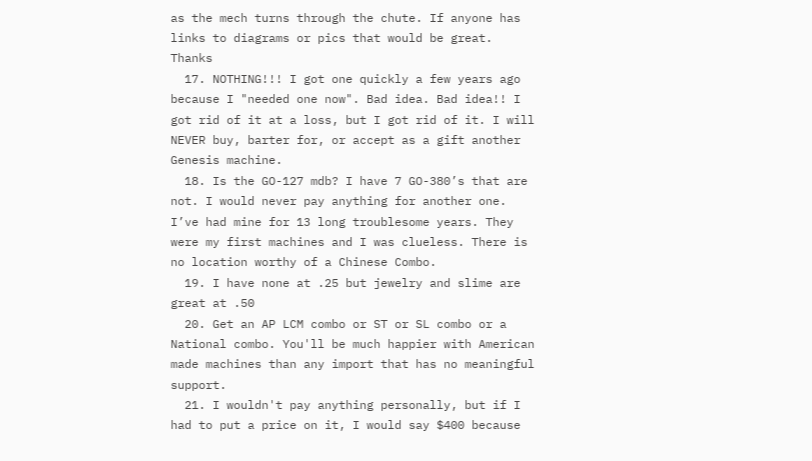as the mech turns through the chute. If anyone has links to diagrams or pics that would be great. Thanks
  17. NOTHING!!! I got one quickly a few years ago because I "needed one now". Bad idea. Bad idea!! I got rid of it at a loss, but I got rid of it. I will NEVER buy, barter for, or accept as a gift another Genesis machine.
  18. Is the GO-127 mdb? I have 7 GO-380’s that are not. I would never pay anything for another one. I’ve had mine for 13 long troublesome years. They were my first machines and I was clueless. There is no location worthy of a Chinese Combo.
  19. I have none at .25 but jewelry and slime are great at .50
  20. Get an AP LCM combo or ST or SL combo or a National combo. You'll be much happier with American made machines than any import that has no meaningful support.
  21. I wouldn't pay anything personally, but if I had to put a price on it, I would say $400 because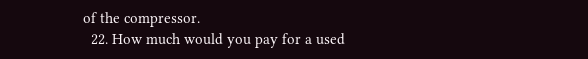of the compressor.
  22. How much would you pay for a used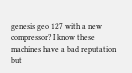genesis geo 127 with a new compressor? I know these machines have a bad reputation but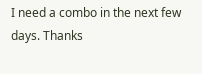I need a combo in the next few days. Thanks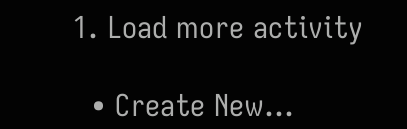1. Load more activity

  • Create New...